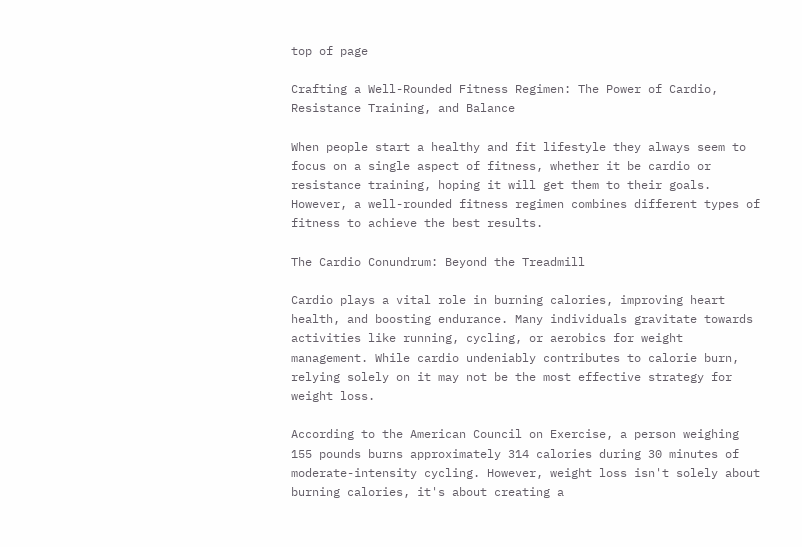top of page

Crafting a Well-Rounded Fitness Regimen: The Power of Cardio, Resistance Training, and Balance

When people start a healthy and fit lifestyle they always seem to focus on a single aspect of fitness, whether it be cardio or resistance training, hoping it will get them to their goals. However, a well-rounded fitness regimen combines different types of fitness to achieve the best results.

The Cardio Conundrum: Beyond the Treadmill

Cardio plays a vital role in burning calories, improving heart health, and boosting endurance. Many individuals gravitate towards activities like running, cycling, or aerobics for weight management. While cardio undeniably contributes to calorie burn, relying solely on it may not be the most effective strategy for weight loss.

According to the American Council on Exercise, a person weighing 155 pounds burns approximately 314 calories during 30 minutes of moderate-intensity cycling. However, weight loss isn't solely about burning calories, it's about creating a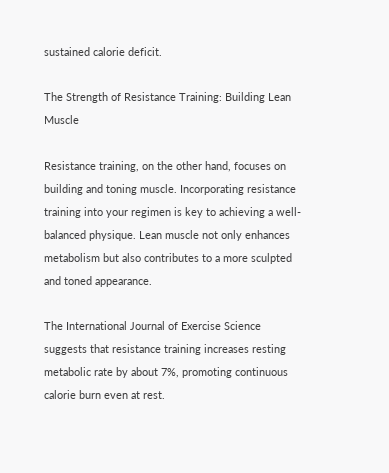sustained calorie deficit.

The Strength of Resistance Training: Building Lean Muscle

Resistance training, on the other hand, focuses on building and toning muscle. Incorporating resistance training into your regimen is key to achieving a well-balanced physique. Lean muscle not only enhances metabolism but also contributes to a more sculpted and toned appearance.

The International Journal of Exercise Science suggests that resistance training increases resting metabolic rate by about 7%, promoting continuous calorie burn even at rest.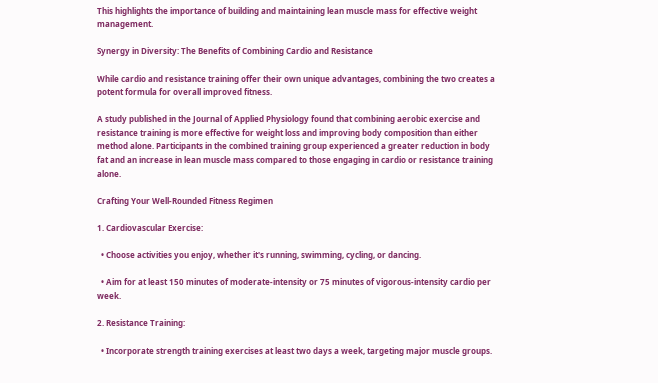This highlights the importance of building and maintaining lean muscle mass for effective weight management.

Synergy in Diversity: The Benefits of Combining Cardio and Resistance

While cardio and resistance training offer their own unique advantages, combining the two creates a potent formula for overall improved fitness.

A study published in the Journal of Applied Physiology found that combining aerobic exercise and resistance training is more effective for weight loss and improving body composition than either method alone. Participants in the combined training group experienced a greater reduction in body fat and an increase in lean muscle mass compared to those engaging in cardio or resistance training alone.

Crafting Your Well-Rounded Fitness Regimen

1. Cardiovascular Exercise:

  • Choose activities you enjoy, whether it's running, swimming, cycling, or dancing.

  • Aim for at least 150 minutes of moderate-intensity or 75 minutes of vigorous-intensity cardio per week.

2. Resistance Training:

  • Incorporate strength training exercises at least two days a week, targeting major muscle groups.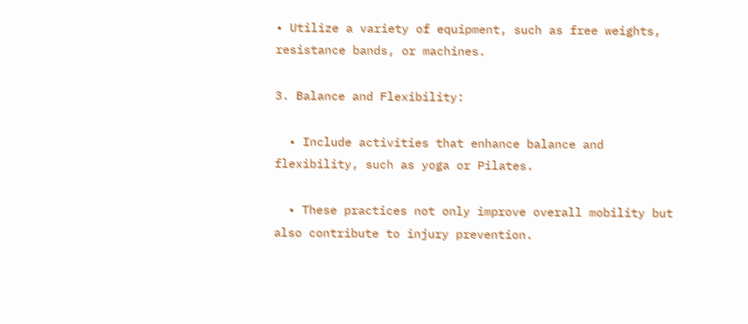• Utilize a variety of equipment, such as free weights, resistance bands, or machines.

3. Balance and Flexibility:

  • Include activities that enhance balance and flexibility, such as yoga or Pilates.

  • These practices not only improve overall mobility but also contribute to injury prevention.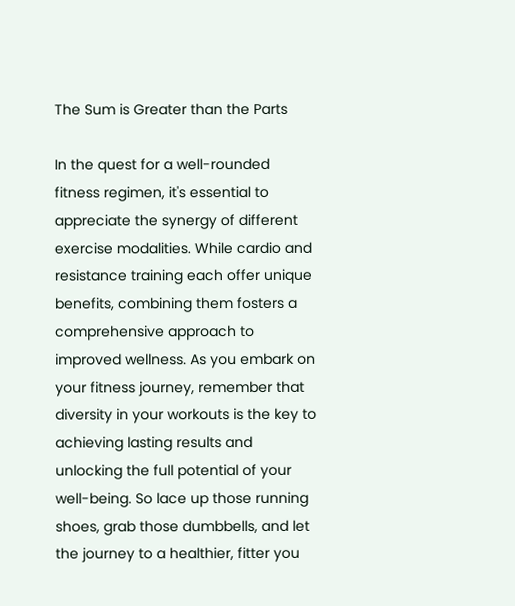The Sum is Greater than the Parts

In the quest for a well-rounded fitness regimen, it's essential to appreciate the synergy of different exercise modalities. While cardio and resistance training each offer unique benefits, combining them fosters a comprehensive approach to improved wellness. As you embark on your fitness journey, remember that diversity in your workouts is the key to achieving lasting results and unlocking the full potential of your well-being. So lace up those running shoes, grab those dumbbells, and let the journey to a healthier, fitter you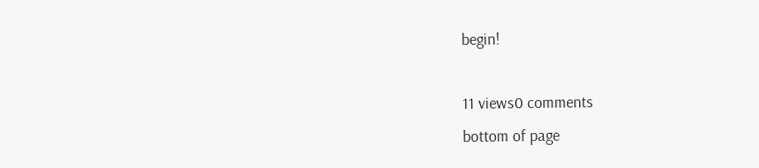begin!

11 views0 comments
bottom of page